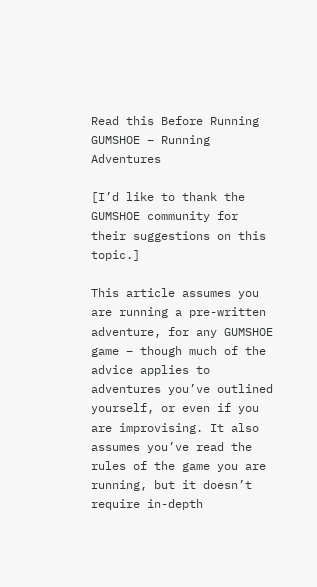Read this Before Running GUMSHOE – Running Adventures

[I’d like to thank the GUMSHOE community for their suggestions on this topic.]

This article assumes you are running a pre-written adventure, for any GUMSHOE game – though much of the advice applies to adventures you’ve outlined yourself, or even if you are improvising. It also assumes you’ve read the rules of the game you are running, but it doesn’t require in-depth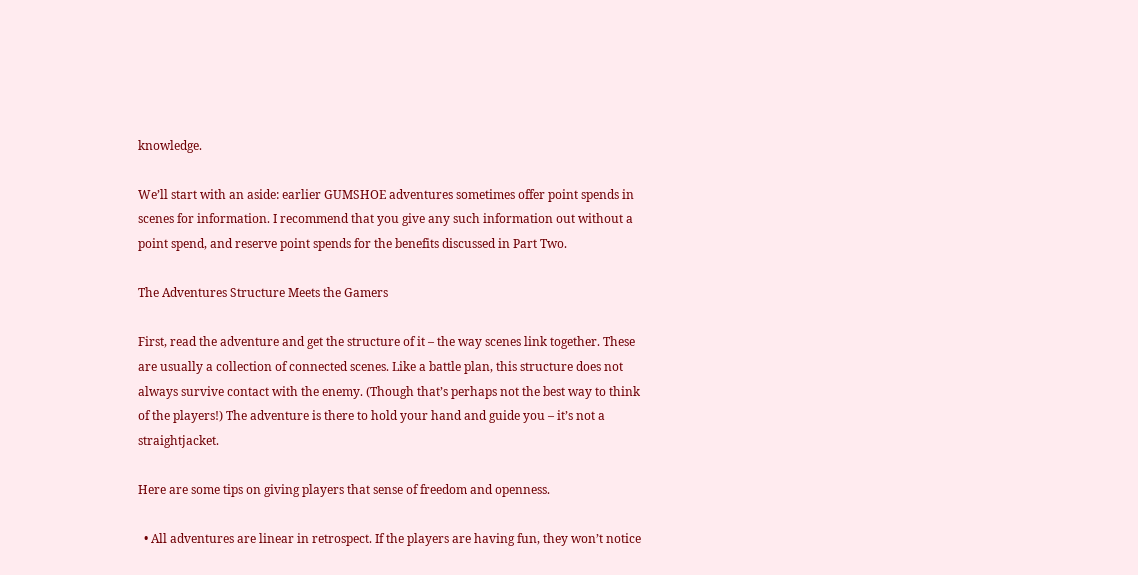knowledge.

We’ll start with an aside: earlier GUMSHOE adventures sometimes offer point spends in scenes for information. I recommend that you give any such information out without a point spend, and reserve point spends for the benefits discussed in Part Two.

The Adventures Structure Meets the Gamers

First, read the adventure and get the structure of it – the way scenes link together. These are usually a collection of connected scenes. Like a battle plan, this structure does not always survive contact with the enemy. (Though that’s perhaps not the best way to think of the players!) The adventure is there to hold your hand and guide you – it’s not a straightjacket.

Here are some tips on giving players that sense of freedom and openness.

  • All adventures are linear in retrospect. If the players are having fun, they won’t notice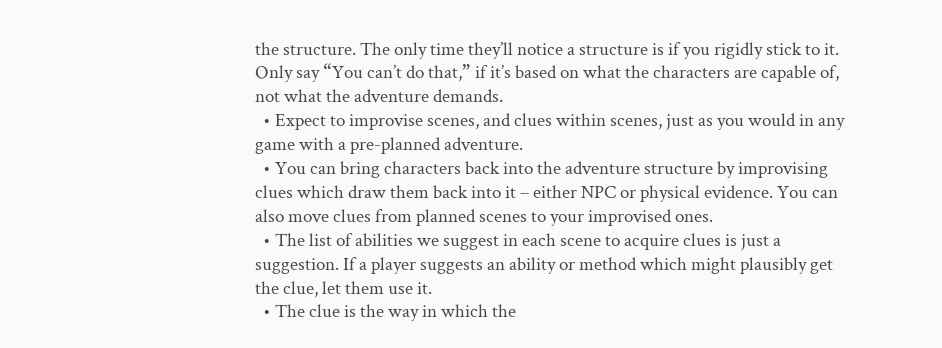the structure. The only time they’ll notice a structure is if you rigidly stick to it. Only say “You can’t do that,” if it’s based on what the characters are capable of, not what the adventure demands.
  • Expect to improvise scenes, and clues within scenes, just as you would in any game with a pre-planned adventure.
  • You can bring characters back into the adventure structure by improvising clues which draw them back into it – either NPC or physical evidence. You can also move clues from planned scenes to your improvised ones.
  • The list of abilities we suggest in each scene to acquire clues is just a suggestion. If a player suggests an ability or method which might plausibly get the clue, let them use it.
  • The clue is the way in which the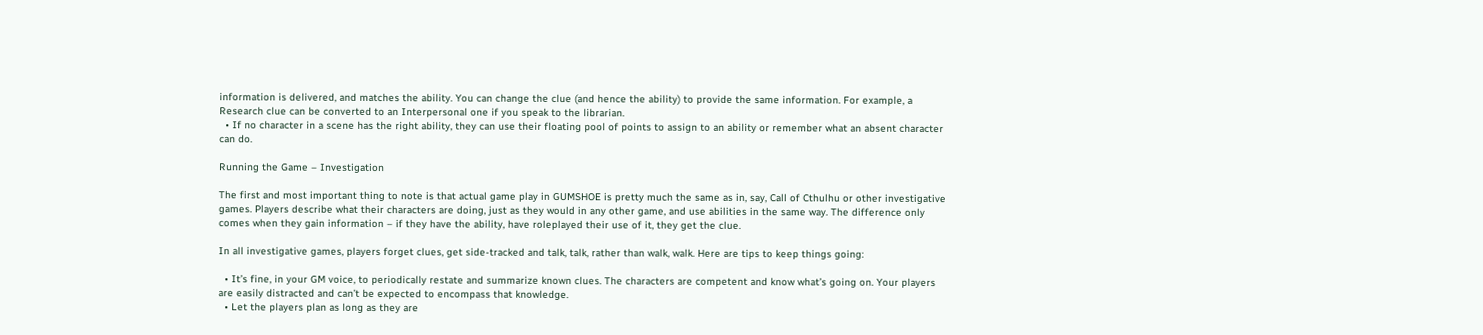information is delivered, and matches the ability. You can change the clue (and hence the ability) to provide the same information. For example, a Research clue can be converted to an Interpersonal one if you speak to the librarian.
  • If no character in a scene has the right ability, they can use their floating pool of points to assign to an ability or remember what an absent character can do.

Running the Game – Investigation

The first and most important thing to note is that actual game play in GUMSHOE is pretty much the same as in, say, Call of Cthulhu or other investigative games. Players describe what their characters are doing, just as they would in any other game, and use abilities in the same way. The difference only comes when they gain information – if they have the ability, have roleplayed their use of it, they get the clue.

In all investigative games, players forget clues, get side-tracked and talk, talk, rather than walk, walk. Here are tips to keep things going:

  • It’s fine, in your GM voice, to periodically restate and summarize known clues. The characters are competent and know what’s going on. Your players are easily distracted and can’t be expected to encompass that knowledge.
  • Let the players plan as long as they are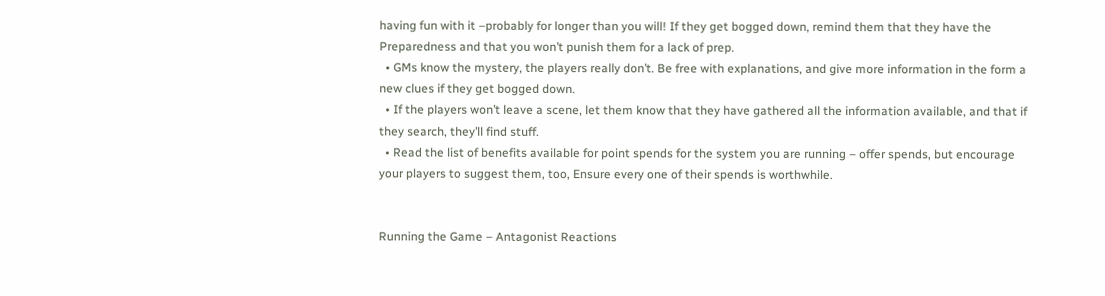having fun with it –probably for longer than you will! If they get bogged down, remind them that they have the Preparedness and that you won’t punish them for a lack of prep.
  • GMs know the mystery, the players really don’t. Be free with explanations, and give more information in the form a new clues if they get bogged down.
  • If the players won’t leave a scene, let them know that they have gathered all the information available, and that if they search, they’ll find stuff.
  • Read the list of benefits available for point spends for the system you are running – offer spends, but encourage your players to suggest them, too, Ensure every one of their spends is worthwhile.


Running the Game – Antagonist Reactions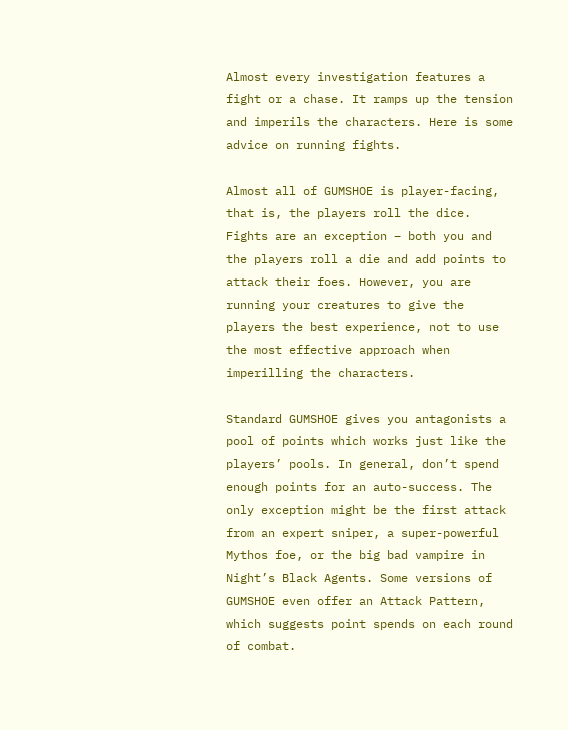Almost every investigation features a fight or a chase. It ramps up the tension and imperils the characters. Here is some advice on running fights.

Almost all of GUMSHOE is player-facing, that is, the players roll the dice. Fights are an exception – both you and the players roll a die and add points to attack their foes. However, you are running your creatures to give the players the best experience, not to use the most effective approach when imperilling the characters.

Standard GUMSHOE gives you antagonists a pool of points which works just like the players’ pools. In general, don’t spend enough points for an auto-success. The only exception might be the first attack from an expert sniper, a super-powerful Mythos foe, or the big bad vampire in Night’s Black Agents. Some versions of GUMSHOE even offer an Attack Pattern, which suggests point spends on each round of combat.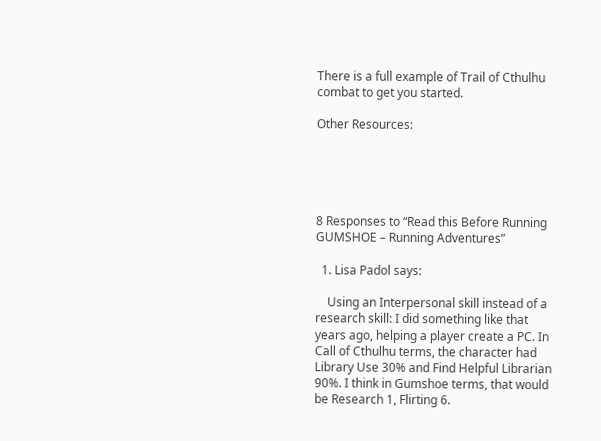There is a full example of Trail of Cthulhu combat to get you started.

Other Resources:





8 Responses to “Read this Before Running GUMSHOE – Running Adventures”

  1. Lisa Padol says:

    Using an Interpersonal skill instead of a research skill: I did something like that years ago, helping a player create a PC. In Call of Cthulhu terms, the character had Library Use 30% and Find Helpful Librarian 90%. I think in Gumshoe terms, that would be Research 1, Flirting 6.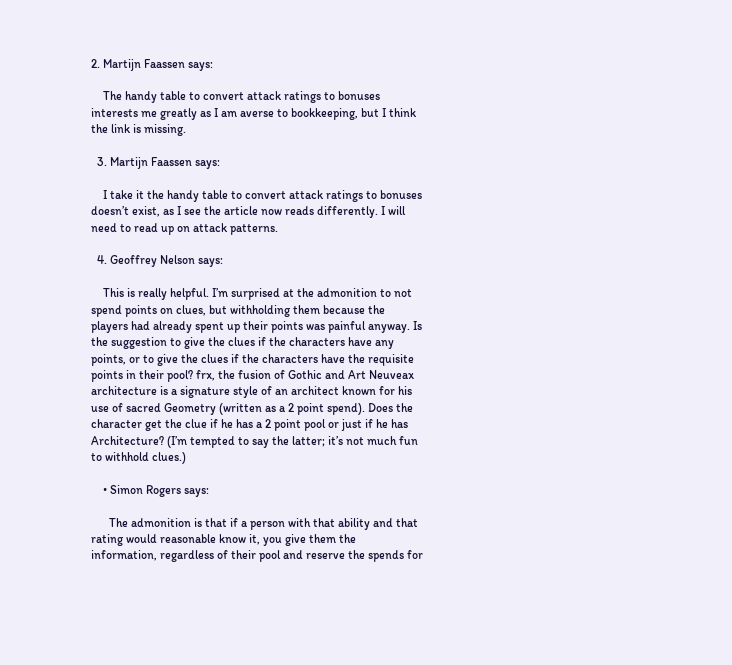2. Martijn Faassen says:

    The handy table to convert attack ratings to bonuses interests me greatly as I am averse to bookkeeping, but I think the link is missing.

  3. Martijn Faassen says:

    I take it the handy table to convert attack ratings to bonuses doesn’t exist, as I see the article now reads differently. I will need to read up on attack patterns.

  4. Geoffrey Nelson says:

    This is really helpful. I’m surprised at the admonition to not spend points on clues, but withholding them because the players had already spent up their points was painful anyway. Is the suggestion to give the clues if the characters have any points, or to give the clues if the characters have the requisite points in their pool? frx, the fusion of Gothic and Art Neuveax architecture is a signature style of an architect known for his use of sacred Geometry (written as a 2 point spend). Does the character get the clue if he has a 2 point pool or just if he has Architecture? (I’m tempted to say the latter; it’s not much fun to withhold clues.)

    • Simon Rogers says:

      The admonition is that if a person with that ability and that rating would reasonable know it, you give them the information, regardless of their pool and reserve the spends for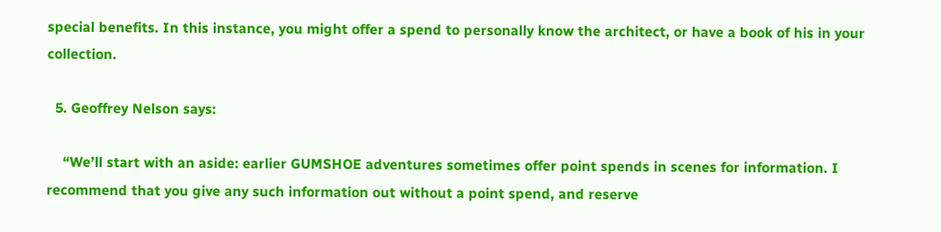special benefits. In this instance, you might offer a spend to personally know the architect, or have a book of his in your collection.

  5. Geoffrey Nelson says:

    “We’ll start with an aside: earlier GUMSHOE adventures sometimes offer point spends in scenes for information. I recommend that you give any such information out without a point spend, and reserve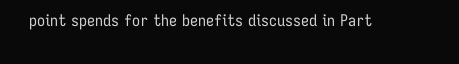point spends for the benefits discussed in Part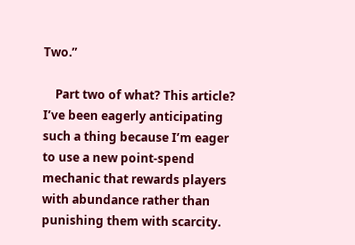Two.”

    Part two of what? This article? I’ve been eagerly anticipating such a thing because I’m eager to use a new point-spend mechanic that rewards players with abundance rather than punishing them with scarcity.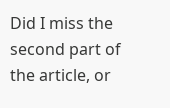Did I miss the second part of the article, or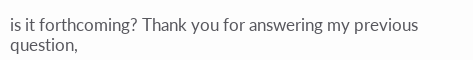is it forthcoming? Thank you for answering my previous question,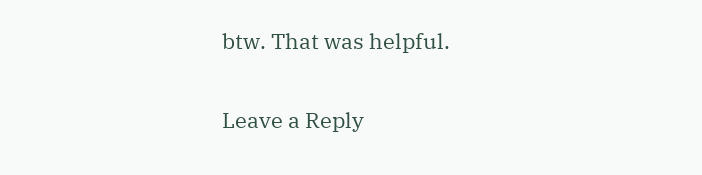btw. That was helpful.

Leave a Reply